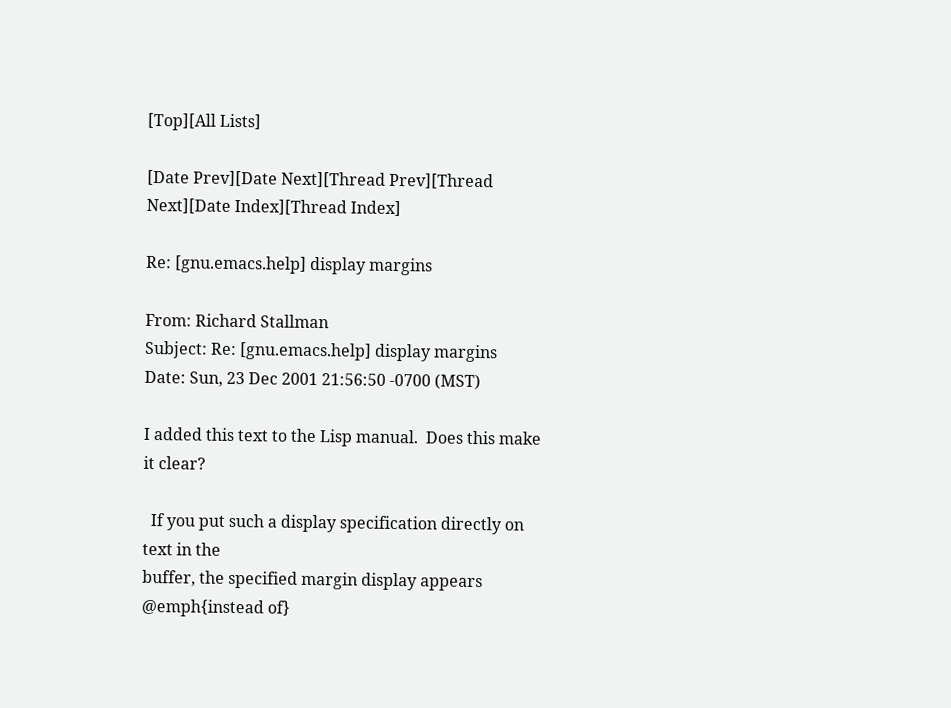[Top][All Lists]

[Date Prev][Date Next][Thread Prev][Thread Next][Date Index][Thread Index]

Re: [gnu.emacs.help] display margins

From: Richard Stallman
Subject: Re: [gnu.emacs.help] display margins
Date: Sun, 23 Dec 2001 21:56:50 -0700 (MST)

I added this text to the Lisp manual.  Does this make it clear?

  If you put such a display specification directly on text in the
buffer, the specified margin display appears @emph{instead of}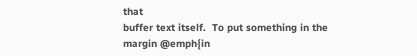that
buffer text itself.  To put something in the margin @emph{in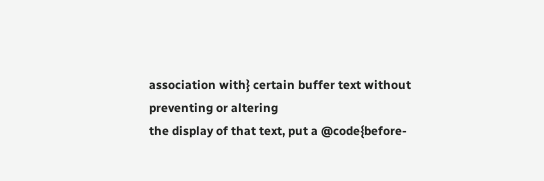association with} certain buffer text without preventing or altering
the display of that text, put a @code{before-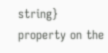string} property on the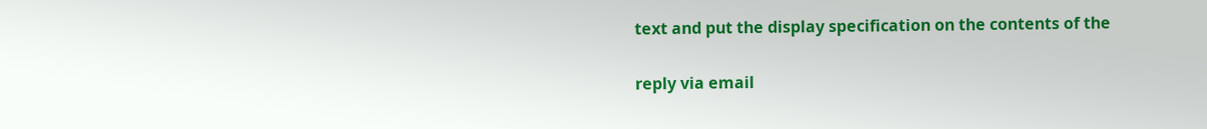text and put the display specification on the contents of the

reply via email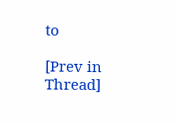to

[Prev in Thread]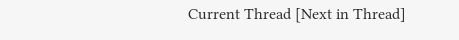Current Thread [Next in Thread]